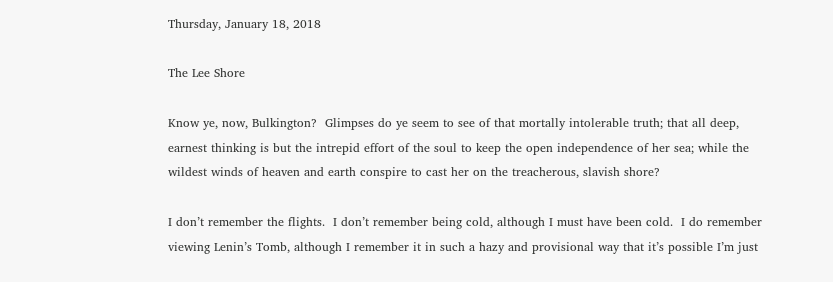Thursday, January 18, 2018

The Lee Shore

Know ye, now, Bulkington?  Glimpses do ye seem to see of that mortally intolerable truth; that all deep, earnest thinking is but the intrepid effort of the soul to keep the open independence of her sea; while the wildest winds of heaven and earth conspire to cast her on the treacherous, slavish shore?

I don’t remember the flights.  I don’t remember being cold, although I must have been cold.  I do remember viewing Lenin’s Tomb, although I remember it in such a hazy and provisional way that it’s possible I’m just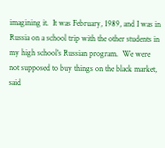imagining it.  It was February, 1989, and I was in Russia on a school trip with the other students in my high school’s Russian program.  We were not supposed to buy things on the black market, said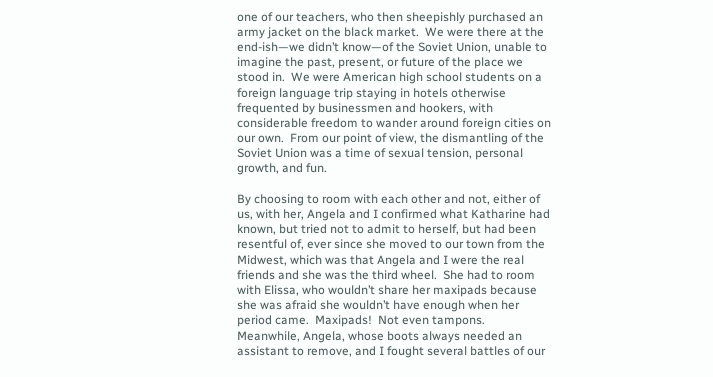one of our teachers, who then sheepishly purchased an army jacket on the black market.  We were there at the end-ish—we didn’t know—of the Soviet Union, unable to imagine the past, present, or future of the place we stood in.  We were American high school students on a foreign language trip staying in hotels otherwise frequented by businessmen and hookers, with considerable freedom to wander around foreign cities on our own.  From our point of view, the dismantling of the Soviet Union was a time of sexual tension, personal growth, and fun.

By choosing to room with each other and not, either of us, with her, Angela and I confirmed what Katharine had known, but tried not to admit to herself, but had been resentful of, ever since she moved to our town from the Midwest, which was that Angela and I were the real friends and she was the third wheel.  She had to room with Elissa, who wouldn’t share her maxipads because she was afraid she wouldn’t have enough when her period came.  Maxipads!  Not even tampons.  Meanwhile, Angela, whose boots always needed an assistant to remove, and I fought several battles of our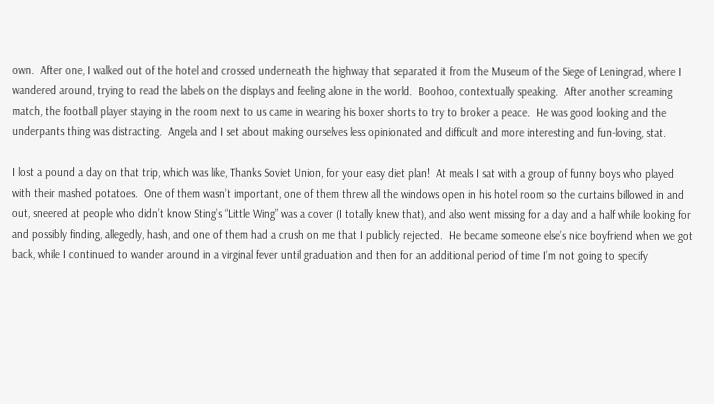own.  After one, I walked out of the hotel and crossed underneath the highway that separated it from the Museum of the Siege of Leningrad, where I wandered around, trying to read the labels on the displays and feeling alone in the world.  Boohoo, contextually speaking.  After another screaming match, the football player staying in the room next to us came in wearing his boxer shorts to try to broker a peace.  He was good looking and the underpants thing was distracting.  Angela and I set about making ourselves less opinionated and difficult and more interesting and fun-loving, stat.

I lost a pound a day on that trip, which was like, Thanks Soviet Union, for your easy diet plan!  At meals I sat with a group of funny boys who played with their mashed potatoes.  One of them wasn’t important, one of them threw all the windows open in his hotel room so the curtains billowed in and out, sneered at people who didn’t know Sting’s “Little Wing” was a cover (I totally knew that), and also went missing for a day and a half while looking for and possibly finding, allegedly, hash, and one of them had a crush on me that I publicly rejected.  He became someone else’s nice boyfriend when we got back, while I continued to wander around in a virginal fever until graduation and then for an additional period of time I’m not going to specify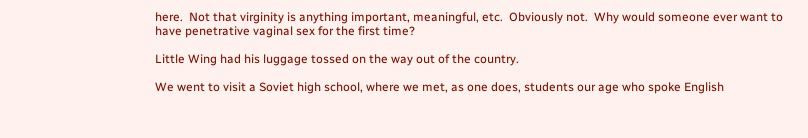here.  Not that virginity is anything important, meaningful, etc.  Obviously not.  Why would someone ever want to have penetrative vaginal sex for the first time?

Little Wing had his luggage tossed on the way out of the country.

We went to visit a Soviet high school, where we met, as one does, students our age who spoke English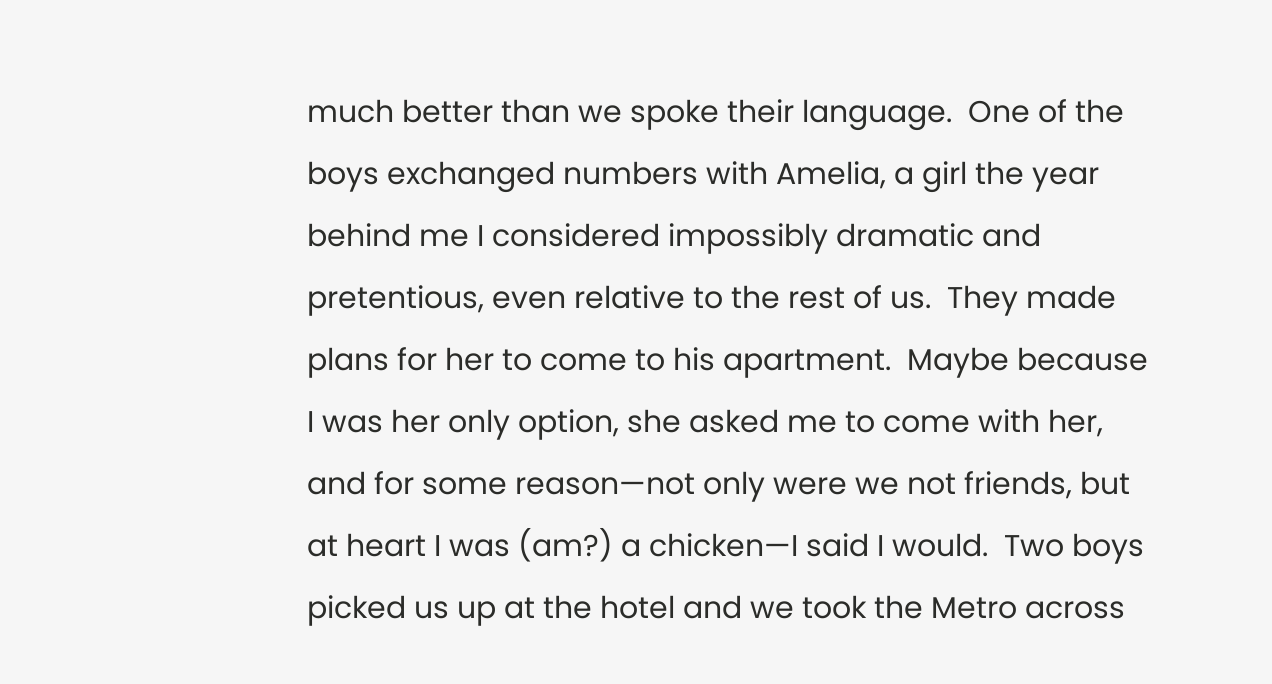much better than we spoke their language.  One of the boys exchanged numbers with Amelia, a girl the year behind me I considered impossibly dramatic and pretentious, even relative to the rest of us.  They made plans for her to come to his apartment.  Maybe because I was her only option, she asked me to come with her, and for some reason—not only were we not friends, but at heart I was (am?) a chicken—I said I would.  Two boys picked us up at the hotel and we took the Metro across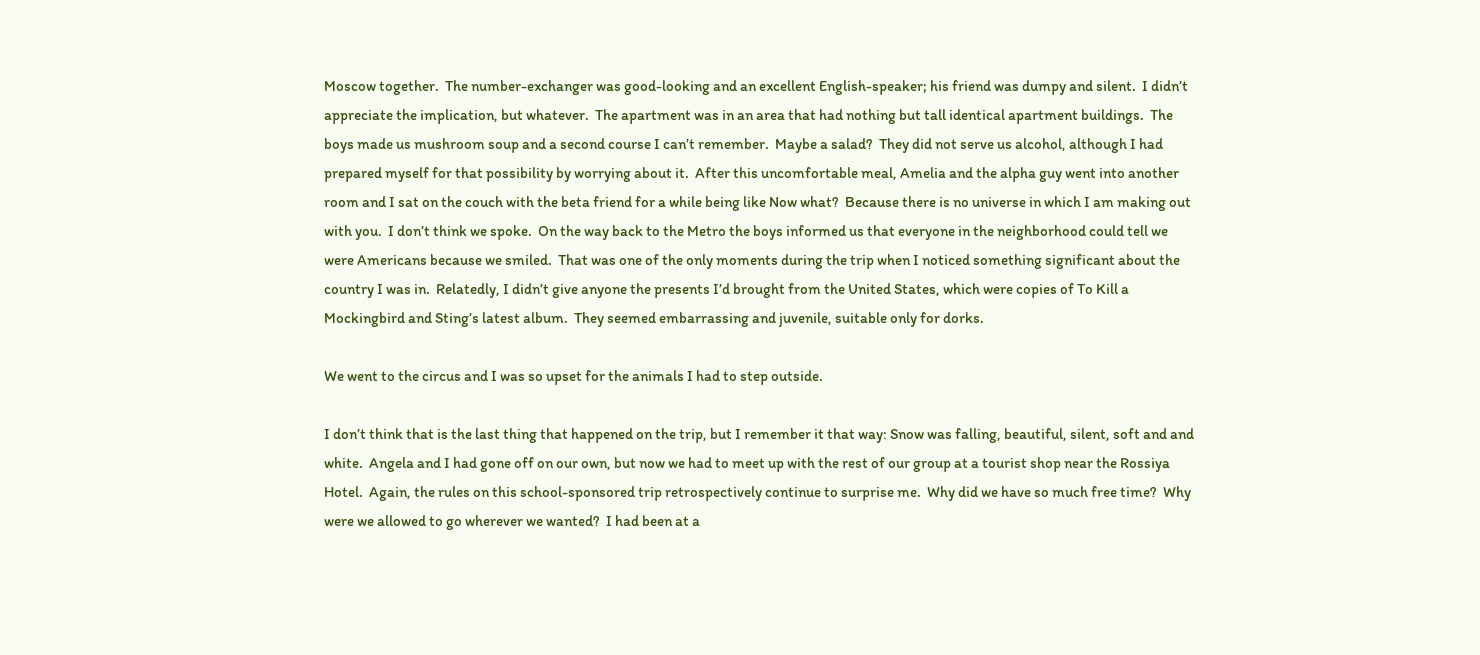Moscow together.  The number-exchanger was good-looking and an excellent English-speaker; his friend was dumpy and silent.  I didn’t appreciate the implication, but whatever.  The apartment was in an area that had nothing but tall identical apartment buildings.  The boys made us mushroom soup and a second course I can’t remember.  Maybe a salad?  They did not serve us alcohol, although I had prepared myself for that possibility by worrying about it.  After this uncomfortable meal, Amelia and the alpha guy went into another room and I sat on the couch with the beta friend for a while being like Now what?  Because there is no universe in which I am making out with you.  I don’t think we spoke.  On the way back to the Metro the boys informed us that everyone in the neighborhood could tell we were Americans because we smiled.  That was one of the only moments during the trip when I noticed something significant about the country I was in.  Relatedly, I didn’t give anyone the presents I’d brought from the United States, which were copies of To Kill a Mockingbird and Sting’s latest album.  They seemed embarrassing and juvenile, suitable only for dorks.

We went to the circus and I was so upset for the animals I had to step outside.

I don’t think that is the last thing that happened on the trip, but I remember it that way: Snow was falling, beautiful, silent, soft and and white.  Angela and I had gone off on our own, but now we had to meet up with the rest of our group at a tourist shop near the Rossiya Hotel.  Again, the rules on this school-sponsored trip retrospectively continue to surprise me.  Why did we have so much free time?  Why were we allowed to go wherever we wanted?  I had been at a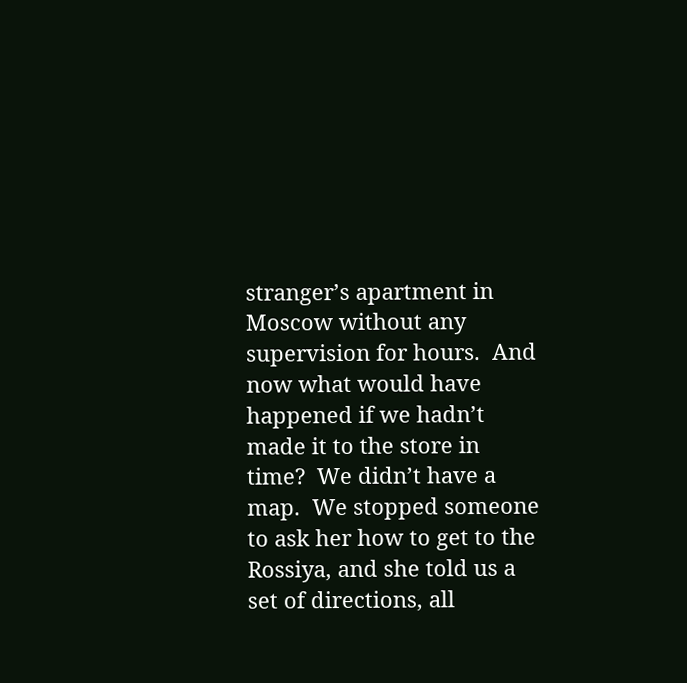stranger’s apartment in Moscow without any supervision for hours.  And now what would have happened if we hadn’t made it to the store in time?  We didn’t have a map.  We stopped someone to ask her how to get to the Rossiya, and she told us a set of directions, all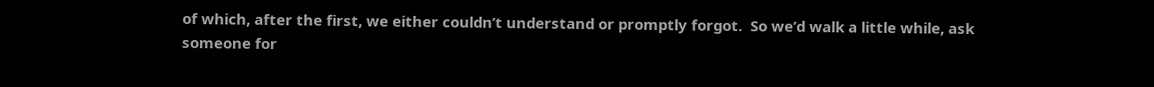of which, after the first, we either couldn’t understand or promptly forgot.  So we’d walk a little while, ask someone for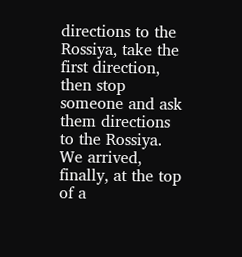directions to the Rossiya, take the first direction, then stop someone and ask them directions to the Rossiya.  We arrived, finally, at the top of a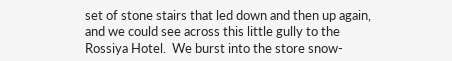set of stone stairs that led down and then up again, and we could see across this little gully to the Rossiya Hotel.  We burst into the store snow-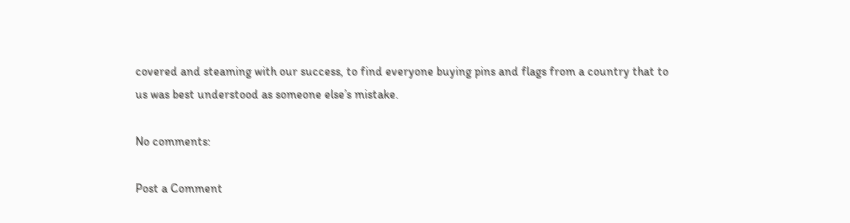covered and steaming with our success, to find everyone buying pins and flags from a country that to us was best understood as someone else’s mistake.

No comments:

Post a Comment